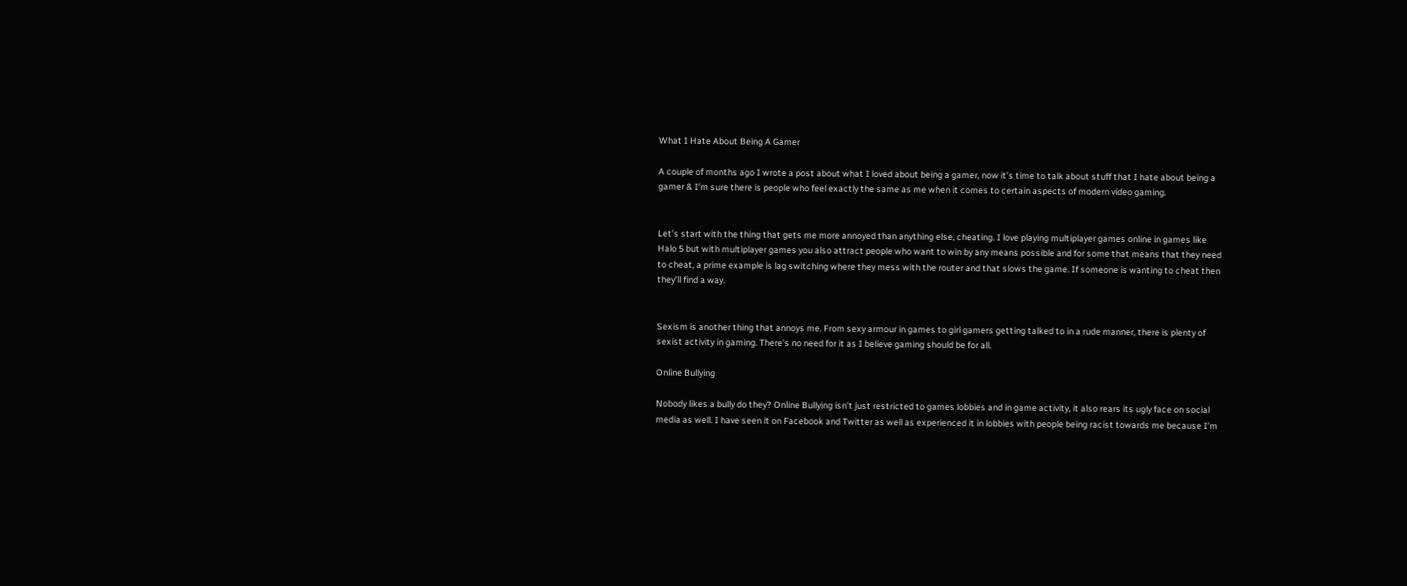What I Hate About Being A Gamer

A couple of months ago I wrote a post about what I loved about being a gamer, now it’s time to talk about stuff that I hate about being a gamer & I’m sure there is people who feel exactly the same as me when it comes to certain aspects of modern video gaming.


Let’s start with the thing that gets me more annoyed than anything else, cheating. I love playing multiplayer games online in games like Halo 5 but with multiplayer games you also attract people who want to win by any means possible and for some that means that they need to cheat, a prime example is lag switching where they mess with the router and that slows the game. If someone is wanting to cheat then they’ll find a way.


Sexism is another thing that annoys me. From sexy armour in games to girl gamers getting talked to in a rude manner, there is plenty of sexist activity in gaming. There’s no need for it as I believe gaming should be for all.

Online Bullying

Nobody likes a bully do they? Online Bullying isn’t just restricted to games lobbies and in game activity, it also rears its ugly face on social media as well. I have seen it on Facebook and Twitter as well as experienced it in lobbies with people being racist towards me because I’m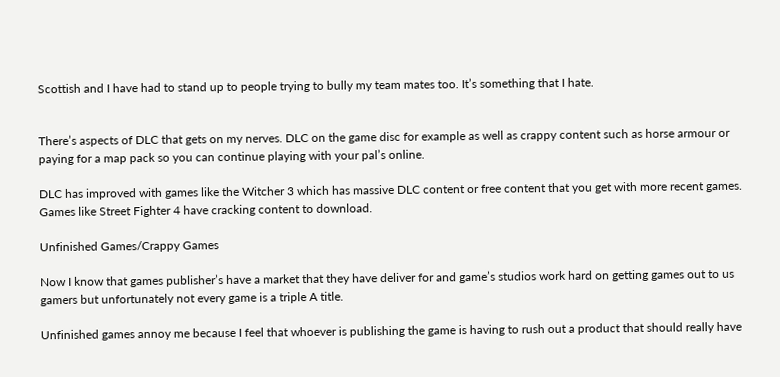Scottish and I have had to stand up to people trying to bully my team mates too. It’s something that I hate.


There’s aspects of DLC that gets on my nerves. DLC on the game disc for example as well as crappy content such as horse armour or paying for a map pack so you can continue playing with your pal’s online.

DLC has improved with games like the Witcher 3 which has massive DLC content or free content that you get with more recent games. Games like Street Fighter 4 have cracking content to download.

Unfinished Games/Crappy Games

Now I know that games publisher’s have a market that they have deliver for and game’s studios work hard on getting games out to us gamers but unfortunately not every game is a triple A title.

Unfinished games annoy me because I feel that whoever is publishing the game is having to rush out a product that should really have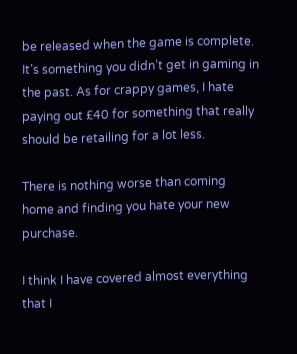be released when the game is complete. It’s something you didn’t get in gaming in the past. As for crappy games, I hate paying out £40 for something that really should be retailing for a lot less.

There is nothing worse than coming home and finding you hate your new purchase.

I think I have covered almost everything that I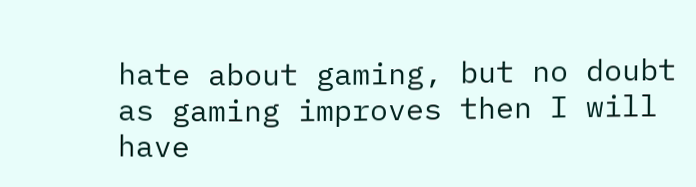hate about gaming, but no doubt as gaming improves then I will have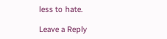less to hate.

Leave a Reply